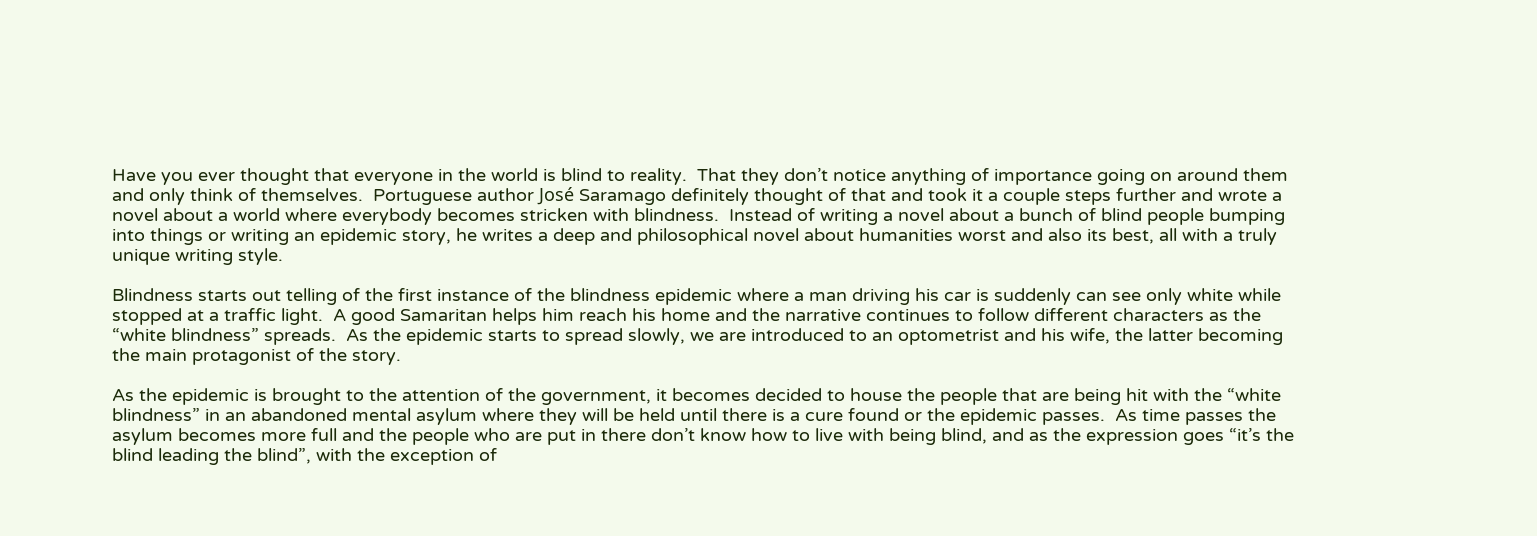Have you ever thought that everyone in the world is blind to reality.  That they don’t notice anything of importance going on around them and only think of themselves.  Portuguese author José Saramago definitely thought of that and took it a couple steps further and wrote a novel about a world where everybody becomes stricken with blindness.  Instead of writing a novel about a bunch of blind people bumping into things or writing an epidemic story, he writes a deep and philosophical novel about humanities worst and also its best, all with a truly unique writing style.

Blindness starts out telling of the first instance of the blindness epidemic where a man driving his car is suddenly can see only white while stopped at a traffic light.  A good Samaritan helps him reach his home and the narrative continues to follow different characters as the “white blindness” spreads.  As the epidemic starts to spread slowly, we are introduced to an optometrist and his wife, the latter becoming the main protagonist of the story.

As the epidemic is brought to the attention of the government, it becomes decided to house the people that are being hit with the “white blindness” in an abandoned mental asylum where they will be held until there is a cure found or the epidemic passes.  As time passes the asylum becomes more full and the people who are put in there don’t know how to live with being blind, and as the expression goes “it’s the blind leading the blind”, with the exception of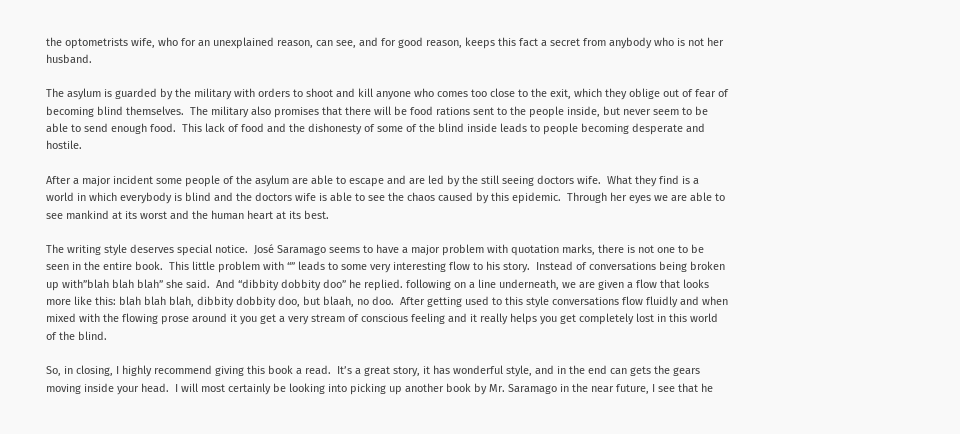the optometrists wife, who for an unexplained reason, can see, and for good reason, keeps this fact a secret from anybody who is not her husband.

The asylum is guarded by the military with orders to shoot and kill anyone who comes too close to the exit, which they oblige out of fear of becoming blind themselves.  The military also promises that there will be food rations sent to the people inside, but never seem to be able to send enough food.  This lack of food and the dishonesty of some of the blind inside leads to people becoming desperate and hostile.

After a major incident some people of the asylum are able to escape and are led by the still seeing doctors wife.  What they find is a world in which everybody is blind and the doctors wife is able to see the chaos caused by this epidemic.  Through her eyes we are able to see mankind at its worst and the human heart at its best.

The writing style deserves special notice.  José Saramago seems to have a major problem with quotation marks, there is not one to be seen in the entire book.  This little problem with “” leads to some very interesting flow to his story.  Instead of conversations being broken up with”blah blah blah” she said.  And “dibbity dobbity doo” he replied. following on a line underneath, we are given a flow that looks more like this: blah blah blah, dibbity dobbity doo, but blaah, no doo.  After getting used to this style conversations flow fluidly and when mixed with the flowing prose around it you get a very stream of conscious feeling and it really helps you get completely lost in this world of the blind.

So, in closing, I highly recommend giving this book a read.  It’s a great story, it has wonderful style, and in the end can gets the gears moving inside your head.  I will most certainly be looking into picking up another book by Mr. Saramago in the near future, I see that he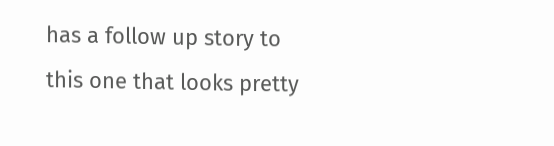has a follow up story to this one that looks pretty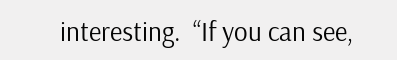interesting.  “If you can see,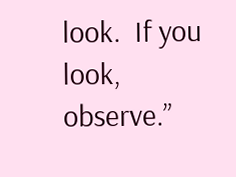look.  If you look, observe.”